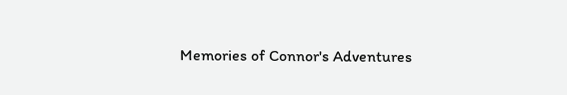Memories of Connor's Adventures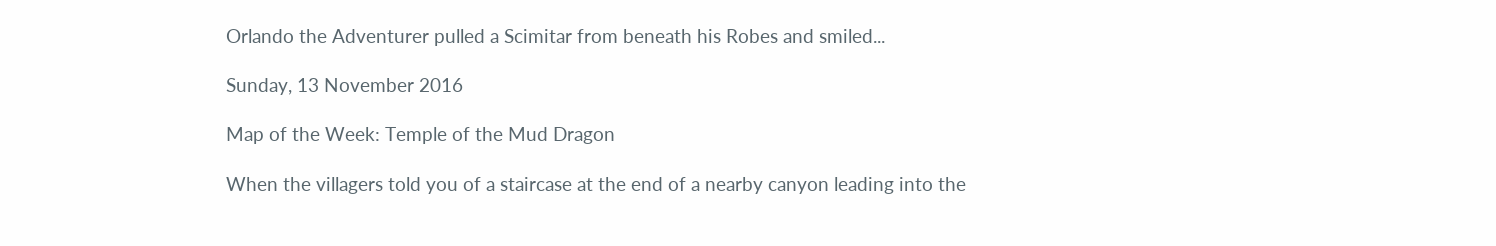Orlando the Adventurer pulled a Scimitar from beneath his Robes and smiled...

Sunday, 13 November 2016

Map of the Week: Temple of the Mud Dragon

When the villagers told you of a staircase at the end of a nearby canyon leading into the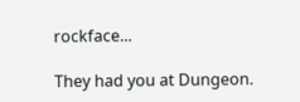rockface...

They had you at Dungeon.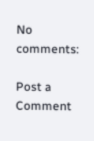No comments:

Post a Comment